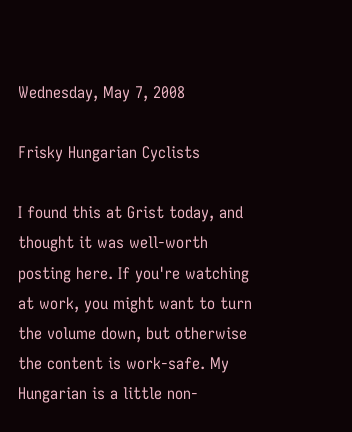Wednesday, May 7, 2008

Frisky Hungarian Cyclists

I found this at Grist today, and thought it was well-worth posting here. If you're watching at work, you might want to turn the volume down, but otherwise the content is work-safe. My Hungarian is a little non-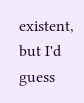existent, but I'd guess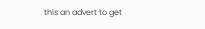this an advert to get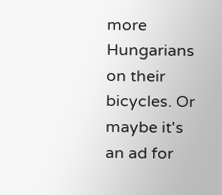more Hungarians on their bicycles. Or maybe it's an ad for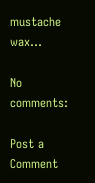mustache wax...

No comments:

Post a Comment